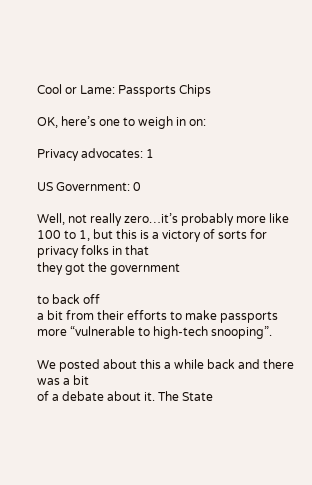Cool or Lame: Passports Chips

OK, here’s one to weigh in on:

Privacy advocates: 1

US Government: 0

Well, not really zero…it’s probably more like 100 to 1, but this is a victory of sorts for privacy folks in that
they got the government

to back off
a bit from their efforts to make passports more “vulnerable to high-tech snooping”.

We posted about this a while back and there was a bit
of a debate about it. The State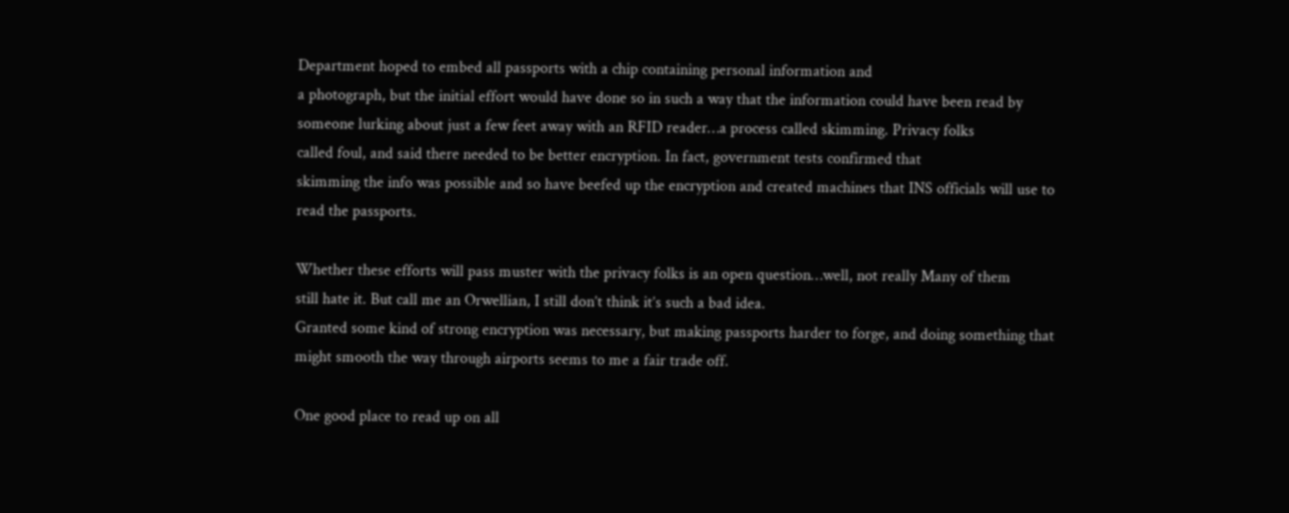Department hoped to embed all passports with a chip containing personal information and
a photograph, but the initial effort would have done so in such a way that the information could have been read by
someone lurking about just a few feet away with an RFID reader…a process called skimming. Privacy folks
called foul, and said there needed to be better encryption. In fact, government tests confirmed that
skimming the info was possible and so have beefed up the encryption and created machines that INS officials will use to
read the passports.

Whether these efforts will pass muster with the privacy folks is an open question…well, not really Many of them
still hate it. But call me an Orwellian, I still don’t think it’s such a bad idea.
Granted some kind of strong encryption was necessary, but making passports harder to forge, and doing something that
might smooth the way through airports seems to me a fair trade off.

One good place to read up on all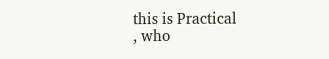this is Practical
, who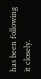has been following it closely.